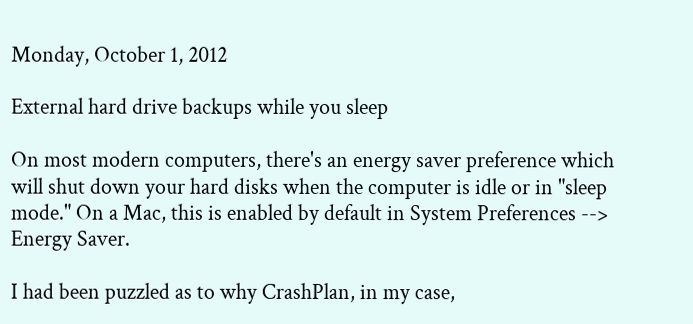Monday, October 1, 2012

External hard drive backups while you sleep

On most modern computers, there's an energy saver preference which will shut down your hard disks when the computer is idle or in "sleep mode." On a Mac, this is enabled by default in System Preferences --> Energy Saver.

I had been puzzled as to why CrashPlan, in my case,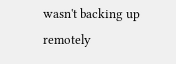wasn't backing up remotely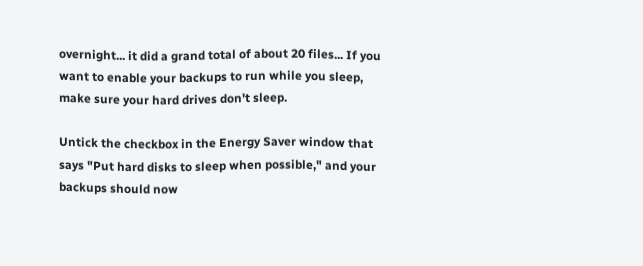overnight... it did a grand total of about 20 files... If you want to enable your backups to run while you sleep, make sure your hard drives don't sleep.

Untick the checkbox in the Energy Saver window that says "Put hard disks to sleep when possible," and your backups should now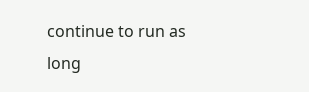continue to run as long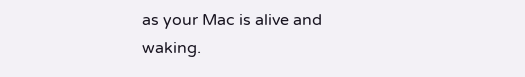as your Mac is alive and waking.